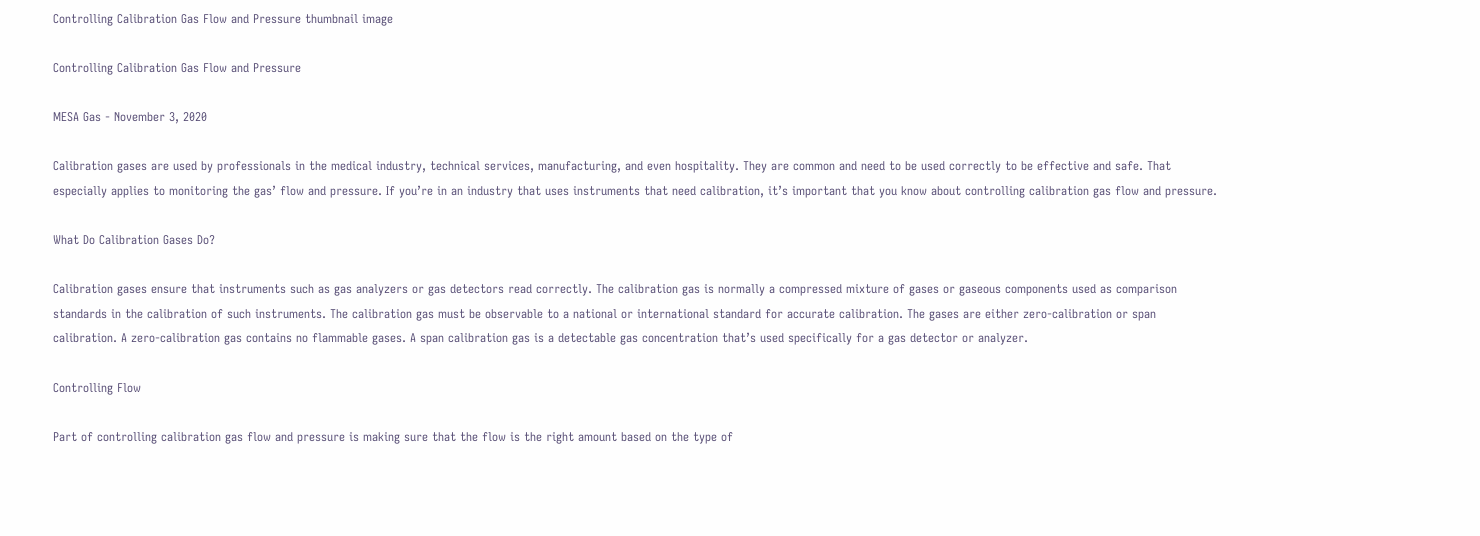Controlling Calibration Gas Flow and Pressure thumbnail image

Controlling Calibration Gas Flow and Pressure

MESA Gas - November 3, 2020

Calibration gases are used by professionals in the medical industry, technical services, manufacturing, and even hospitality. They are common and need to be used correctly to be effective and safe. That especially applies to monitoring the gas’ flow and pressure. If you’re in an industry that uses instruments that need calibration, it’s important that you know about controlling calibration gas flow and pressure.

What Do Calibration Gases Do?

Calibration gases ensure that instruments such as gas analyzers or gas detectors read correctly. The calibration gas is normally a compressed mixture of gases or gaseous components used as comparison standards in the calibration of such instruments. The calibration gas must be observable to a national or international standard for accurate calibration. The gases are either zero-calibration or span calibration. A zero-calibration gas contains no flammable gases. A span calibration gas is a detectable gas concentration that’s used specifically for a gas detector or analyzer.

Controlling Flow

Part of controlling calibration gas flow and pressure is making sure that the flow is the right amount based on the type of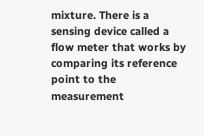mixture. There is a sensing device called a flow meter that works by comparing its reference point to the measurement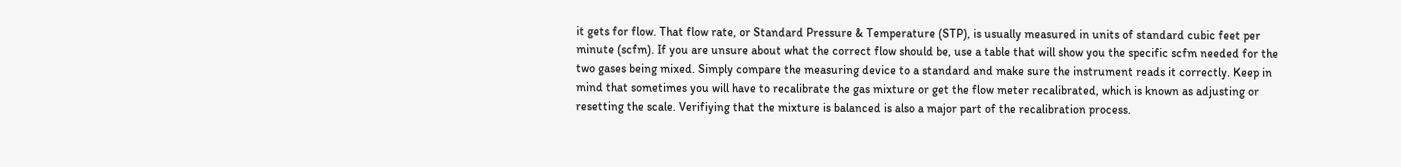it gets for flow. That flow rate, or Standard Pressure & Temperature (STP), is usually measured in units of standard cubic feet per minute (scfm). If you are unsure about what the correct flow should be, use a table that will show you the specific scfm needed for the two gases being mixed. Simply compare the measuring device to a standard and make sure the instrument reads it correctly. Keep in mind that sometimes you will have to recalibrate the gas mixture or get the flow meter recalibrated, which is known as adjusting or resetting the scale. Verifiying that the mixture is balanced is also a major part of the recalibration process.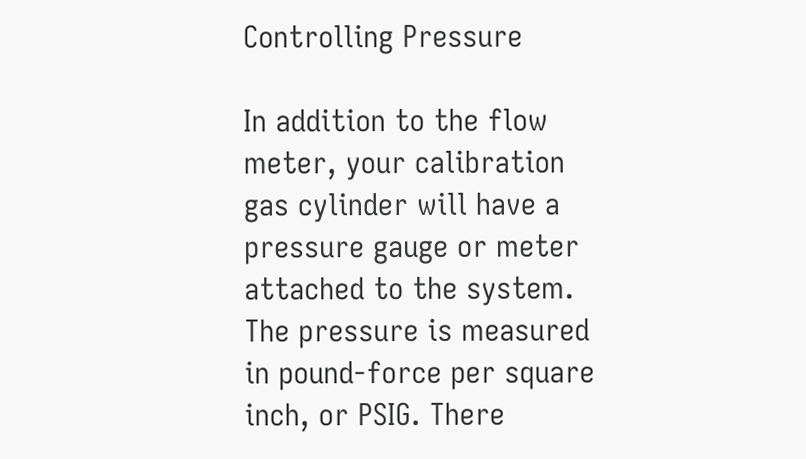Controlling Pressure

In addition to the flow meter, your calibration gas cylinder will have a pressure gauge or meter attached to the system. The pressure is measured in pound-force per square inch, or PSIG. There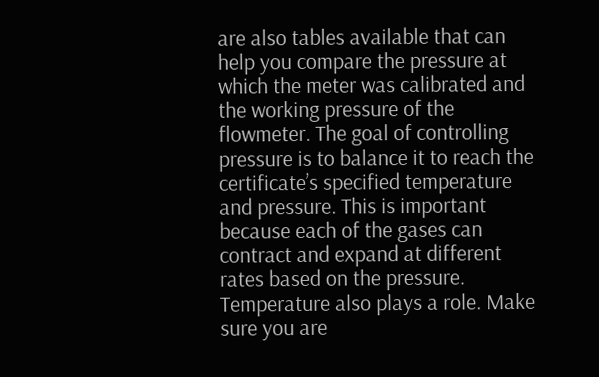are also tables available that can help you compare the pressure at which the meter was calibrated and the working pressure of the flowmeter. The goal of controlling pressure is to balance it to reach the certificate’s specified temperature and pressure. This is important because each of the gases can contract and expand at different rates based on the pressure. Temperature also plays a role. Make sure you are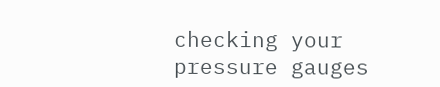checking your pressure gauges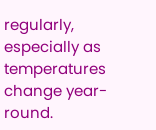regularly, especially as temperatures change year-round.